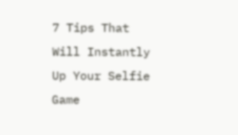7 Tips That Will Instantly Up Your Selfie Game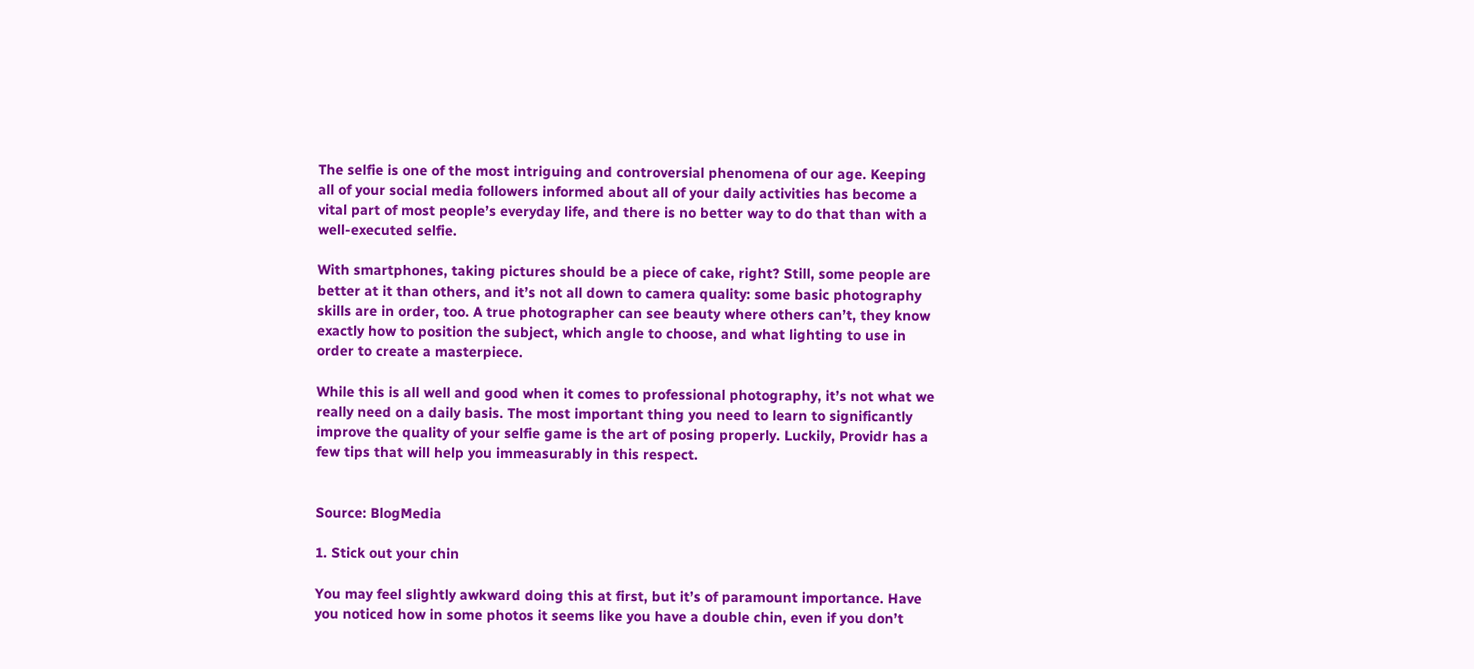The selfie is one of the most intriguing and controversial phenomena of our age. Keeping all of your social media followers informed about all of your daily activities has become a vital part of most people’s everyday life, and there is no better way to do that than with a well-executed selfie.

With smartphones, taking pictures should be a piece of cake, right? Still, some people are better at it than others, and it’s not all down to camera quality: some basic photography skills are in order, too. A true photographer can see beauty where others can’t, they know exactly how to position the subject, which angle to choose, and what lighting to use in order to create a masterpiece.

While this is all well and good when it comes to professional photography, it’s not what we really need on a daily basis. The most important thing you need to learn to significantly improve the quality of your selfie game is the art of posing properly. Luckily, Providr has a few tips that will help you immeasurably in this respect.


Source: BlogMedia

1. Stick out your chin

You may feel slightly awkward doing this at first, but it’s of paramount importance. Have you noticed how in some photos it seems like you have a double chin, even if you don’t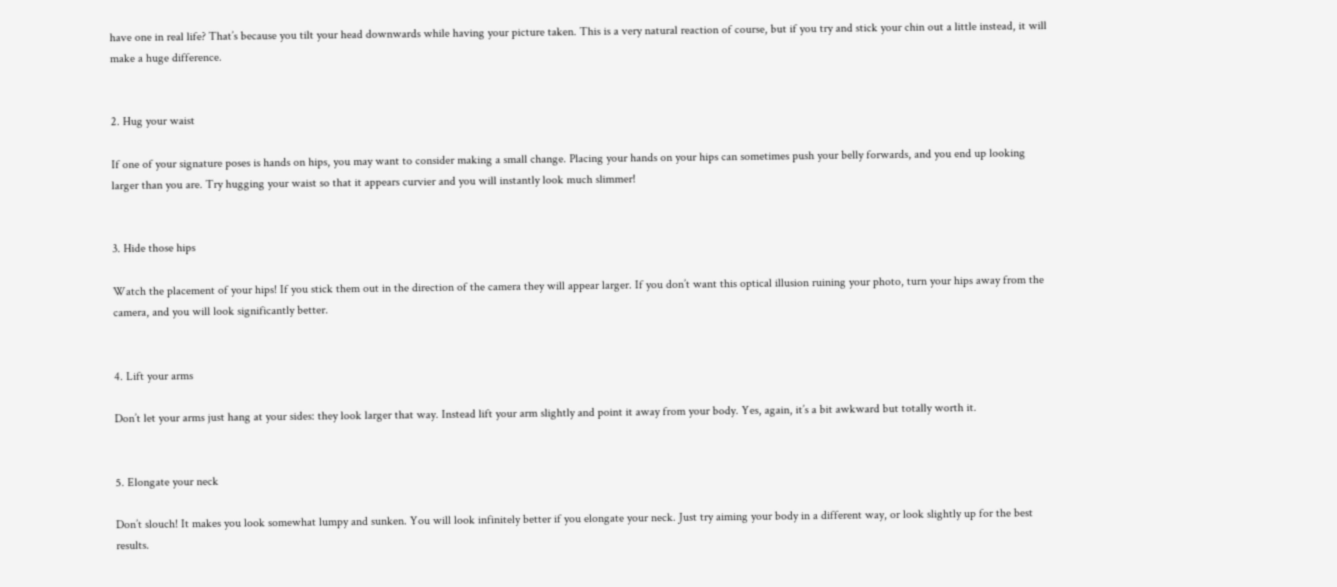have one in real life? That’s because you tilt your head downwards while having your picture taken. This is a very natural reaction of course, but if you try and stick your chin out a little instead, it will make a huge difference.


2. Hug your waist

If one of your signature poses is hands on hips, you may want to consider making a small change. Placing your hands on your hips can sometimes push your belly forwards, and you end up looking larger than you are. Try hugging your waist so that it appears curvier and you will instantly look much slimmer!


3. Hide those hips

Watch the placement of your hips! If you stick them out in the direction of the camera they will appear larger. If you don’t want this optical illusion ruining your photo, turn your hips away from the camera, and you will look significantly better.


4. Lift your arms

Don’t let your arms just hang at your sides: they look larger that way. Instead lift your arm slightly and point it away from your body. Yes, again, it’s a bit awkward but totally worth it.


5. Elongate your neck

Don’t slouch! It makes you look somewhat lumpy and sunken. You will look infinitely better if you elongate your neck. Just try aiming your body in a different way, or look slightly up for the best results.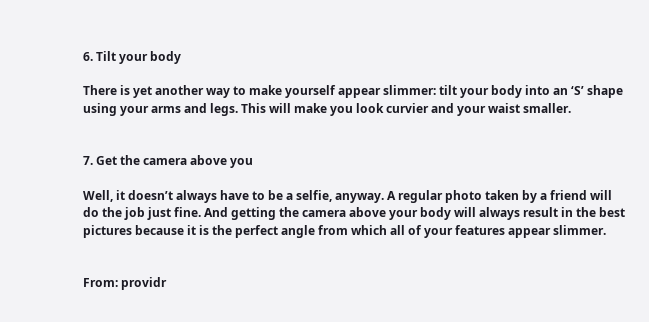6. Tilt your body

There is yet another way to make yourself appear slimmer: tilt your body into an ‘S’ shape using your arms and legs. This will make you look curvier and your waist smaller.


7. Get the camera above you

Well, it doesn’t always have to be a selfie, anyway. A regular photo taken by a friend will do the job just fine. And getting the camera above your body will always result in the best pictures because it is the perfect angle from which all of your features appear slimmer.


From: providr